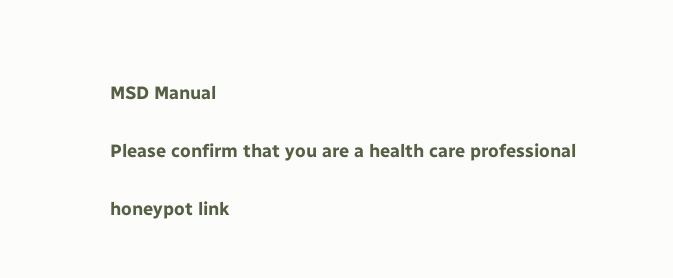MSD Manual

Please confirm that you are a health care professional

honeypot link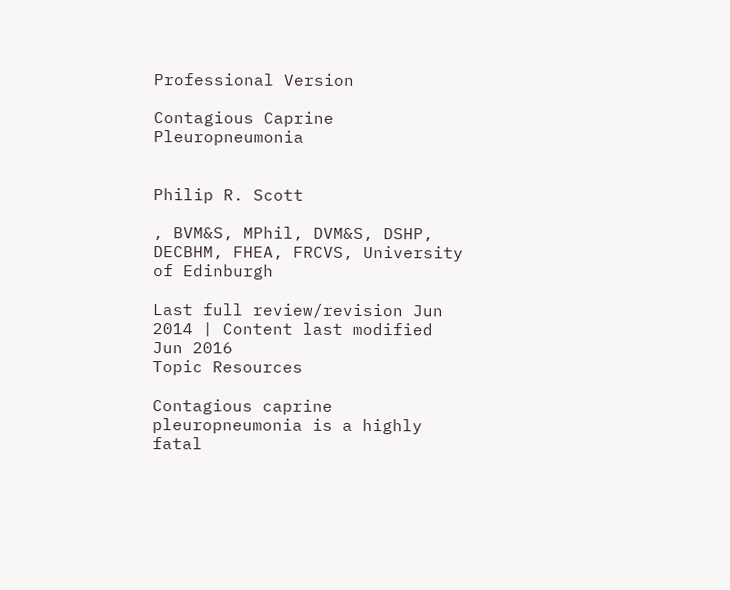Professional Version

Contagious Caprine Pleuropneumonia


Philip R. Scott

, BVM&S, MPhil, DVM&S, DSHP, DECBHM, FHEA, FRCVS, University of Edinburgh

Last full review/revision Jun 2014 | Content last modified Jun 2016
Topic Resources

Contagious caprine pleuropneumonia is a highly fatal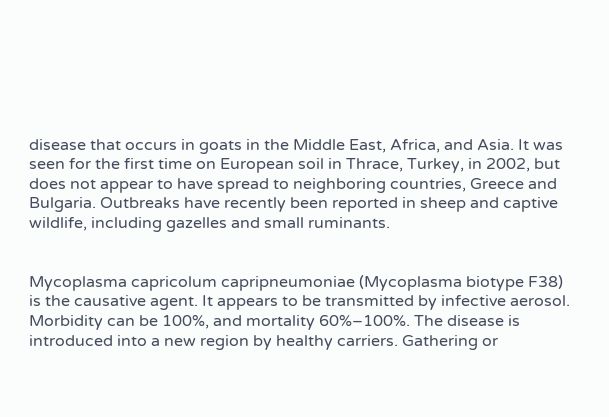disease that occurs in goats in the Middle East, Africa, and Asia. It was seen for the first time on European soil in Thrace, Turkey, in 2002, but does not appear to have spread to neighboring countries, Greece and Bulgaria. Outbreaks have recently been reported in sheep and captive wildlife, including gazelles and small ruminants.


Mycoplasma capricolum capripneumoniae (Mycoplasma biotype F38) is the causative agent. It appears to be transmitted by infective aerosol. Morbidity can be 100%, and mortality 60%–100%. The disease is introduced into a new region by healthy carriers. Gathering or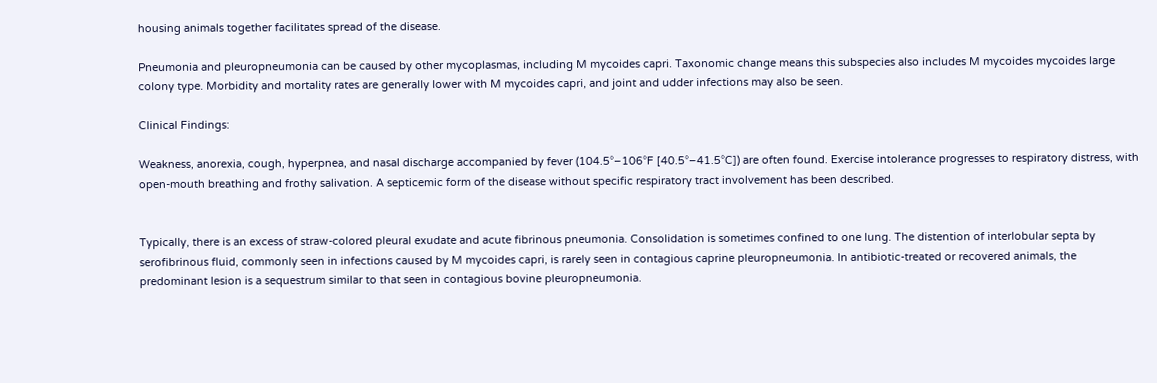housing animals together facilitates spread of the disease.

Pneumonia and pleuropneumonia can be caused by other mycoplasmas, including M mycoides capri. Taxonomic change means this subspecies also includes M mycoides mycoides large colony type. Morbidity and mortality rates are generally lower with M mycoides capri, and joint and udder infections may also be seen.

Clinical Findings:

Weakness, anorexia, cough, hyperpnea, and nasal discharge accompanied by fever (104.5°–106°F [40.5°–41.5°C]) are often found. Exercise intolerance progresses to respiratory distress, with open-mouth breathing and frothy salivation. A septicemic form of the disease without specific respiratory tract involvement has been described.


Typically, there is an excess of straw-colored pleural exudate and acute fibrinous pneumonia. Consolidation is sometimes confined to one lung. The distention of interlobular septa by serofibrinous fluid, commonly seen in infections caused by M mycoides capri, is rarely seen in contagious caprine pleuropneumonia. In antibiotic-treated or recovered animals, the predominant lesion is a sequestrum similar to that seen in contagious bovine pleuropneumonia.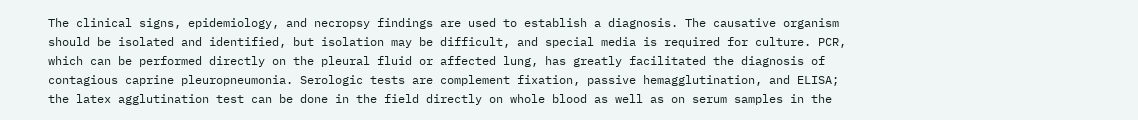The clinical signs, epidemiology, and necropsy findings are used to establish a diagnosis. The causative organism should be isolated and identified, but isolation may be difficult, and special media is required for culture. PCR, which can be performed directly on the pleural fluid or affected lung, has greatly facilitated the diagnosis of contagious caprine pleuropneumonia. Serologic tests are complement fixation, passive hemagglutination, and ELISA; the latex agglutination test can be done in the field directly on whole blood as well as on serum samples in the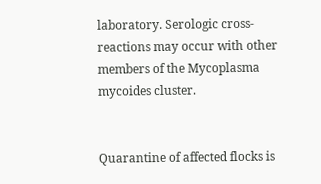laboratory. Serologic cross-reactions may occur with other members of the Mycoplasma mycoides cluster.


Quarantine of affected flocks is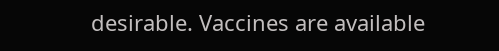desirable. Vaccines are available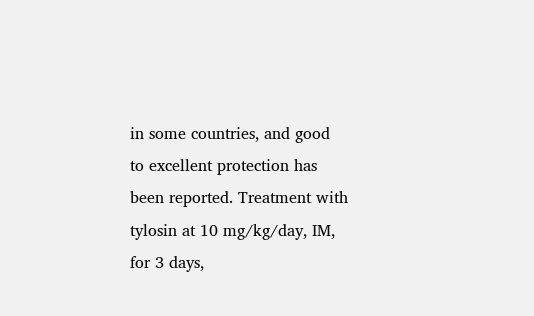in some countries, and good to excellent protection has been reported. Treatment with tylosin at 10 mg/kg/day, IM, for 3 days,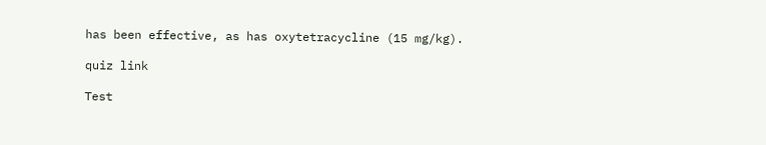has been effective, as has oxytetracycline (15 mg/kg).

quiz link

Test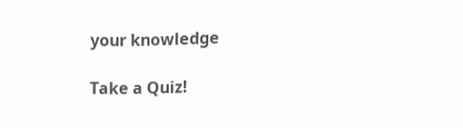your knowledge

Take a Quiz!